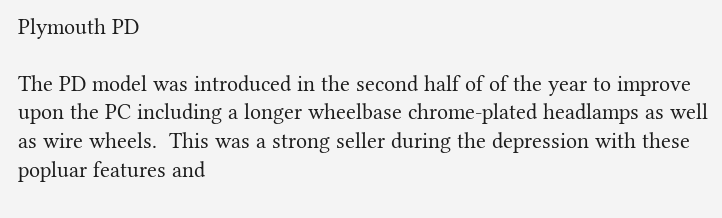Plymouth PD

The PD model was introduced in the second half of of the year to improve upon the PC including a longer wheelbase chrome-plated headlamps as well as wire wheels.  This was a strong seller during the depression with these popluar features and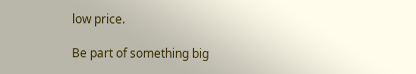low price.

Be part of something big